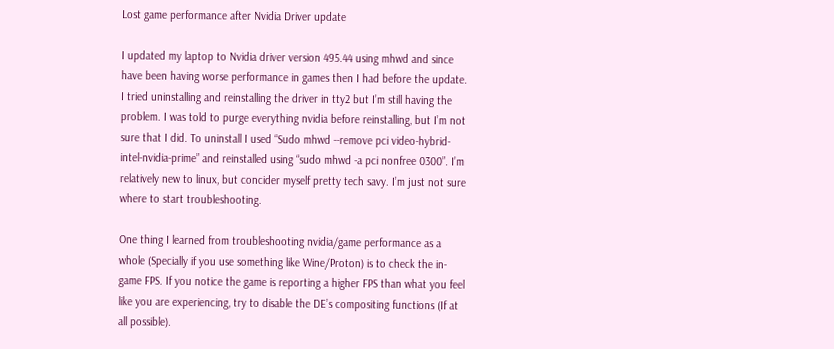Lost game performance after Nvidia Driver update

I updated my laptop to Nvidia driver version 495.44 using mhwd and since have been having worse performance in games then I had before the update. I tried uninstalling and reinstalling the driver in tty2 but I’m still having the problem. I was told to purge everything nvidia before reinstalling, but I’m not sure that I did. To uninstall I used “Sudo mhwd --remove pci video-hybrid-intel-nvidia-prime” and reinstalled using “sudo mhwd -a pci nonfree 0300”. I’m relatively new to linux, but concider myself pretty tech savy. I’m just not sure where to start troubleshooting.

One thing I learned from troubleshooting nvidia/game performance as a whole (Specially if you use something like Wine/Proton) is to check the in-game FPS. If you notice the game is reporting a higher FPS than what you feel like you are experiencing, try to disable the DE’s compositing functions (If at all possible).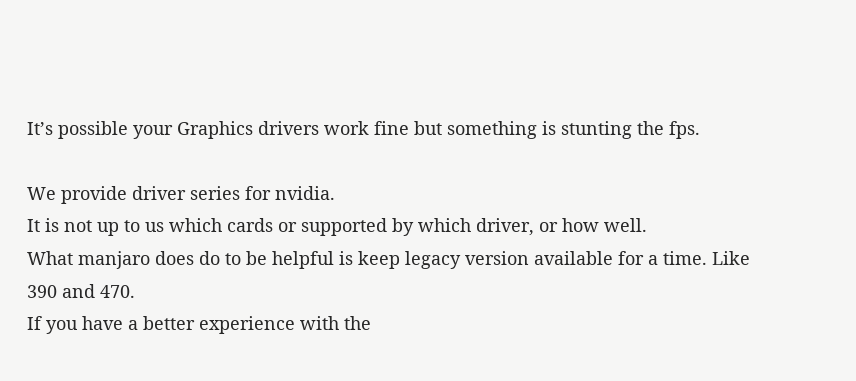It’s possible your Graphics drivers work fine but something is stunting the fps.

We provide driver series for nvidia.
It is not up to us which cards or supported by which driver, or how well.
What manjaro does do to be helpful is keep legacy version available for a time. Like 390 and 470.
If you have a better experience with the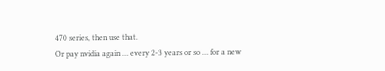470 series, then use that.
Or pay nvidia again … every 2-3 years or so … for a new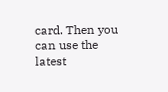card. Then you can use the latest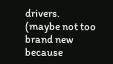drivers.
(maybe not too brand new because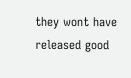they wont have released good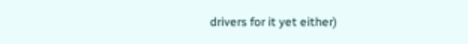drivers for it yet either)